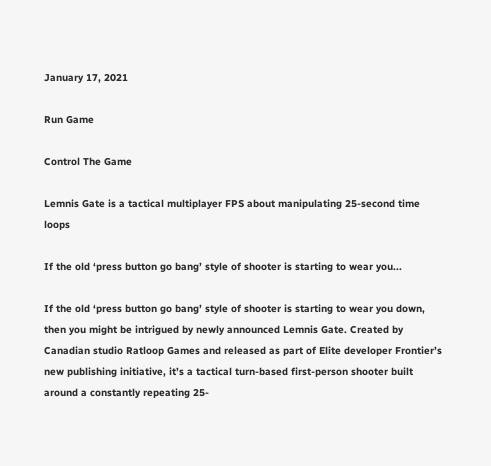January 17, 2021

Run Game

Control The Game

Lemnis Gate is a tactical multiplayer FPS about manipulating 25-second time loops

If the old ‘press button go bang’ style of shooter is starting to wear you...

If the old ‘press button go bang’ style of shooter is starting to wear you down, then you might be intrigued by newly announced Lemnis Gate. Created by Canadian studio Ratloop Games and released as part of Elite developer Frontier’s new publishing initiative, it’s a tactical turn-based first-person shooter built around a constantly repeating 25-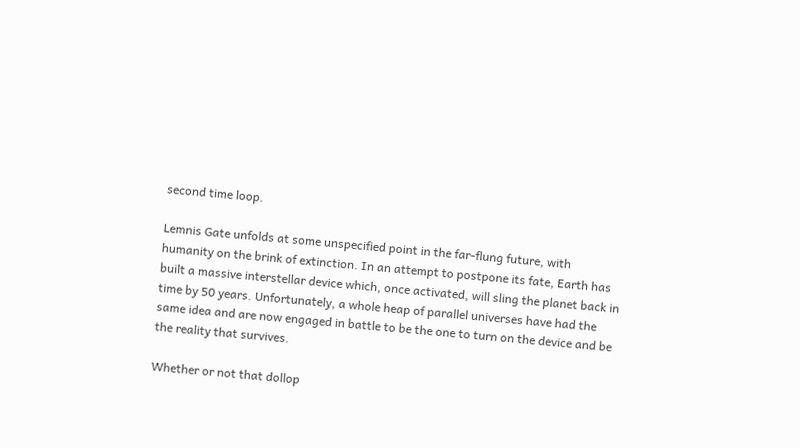second time loop.

Lemnis Gate unfolds at some unspecified point in the far-flung future, with humanity on the brink of extinction. In an attempt to postpone its fate, Earth has built a massive interstellar device which, once activated, will sling the planet back in time by 50 years. Unfortunately, a whole heap of parallel universes have had the same idea and are now engaged in battle to be the one to turn on the device and be the reality that survives.

Whether or not that dollop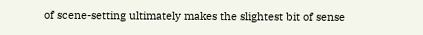of scene-setting ultimately makes the slightest bit of sense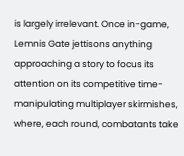is largely irrelevant. Once in-game, Lemnis Gate jettisons anything approaching a story to focus its attention on its competitive time-manipulating multiplayer skirmishes, where, each round, combatants take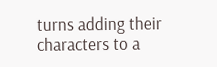turns adding their characters to a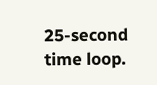25-second time loop.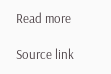Read more

Source link